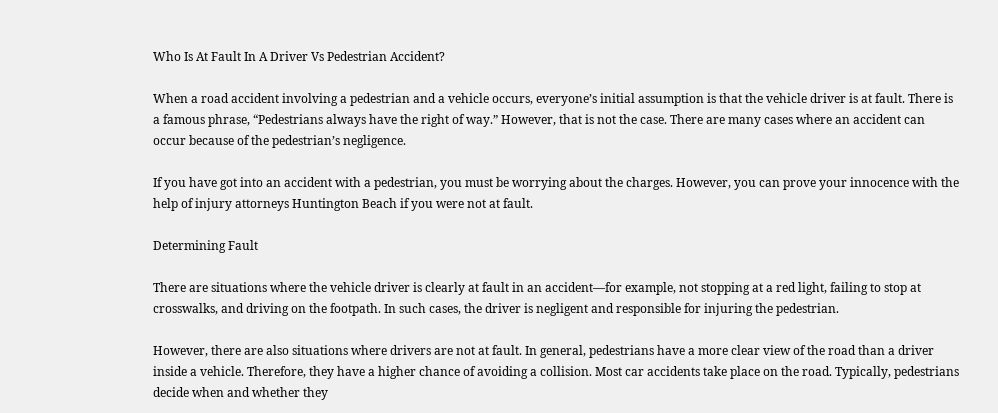Who Is At Fault In A Driver Vs Pedestrian Accident?

When a road accident involving a pedestrian and a vehicle occurs, everyone’s initial assumption is that the vehicle driver is at fault. There is a famous phrase, “Pedestrians always have the right of way.” However, that is not the case. There are many cases where an accident can occur because of the pedestrian’s negligence.

If you have got into an accident with a pedestrian, you must be worrying about the charges. However, you can prove your innocence with the help of injury attorneys Huntington Beach if you were not at fault.

Determining Fault

There are situations where the vehicle driver is clearly at fault in an accident—for example, not stopping at a red light, failing to stop at crosswalks, and driving on the footpath. In such cases, the driver is negligent and responsible for injuring the pedestrian.

However, there are also situations where drivers are not at fault. In general, pedestrians have a more clear view of the road than a driver inside a vehicle. Therefore, they have a higher chance of avoiding a collision. Most car accidents take place on the road. Typically, pedestrians decide when and whether they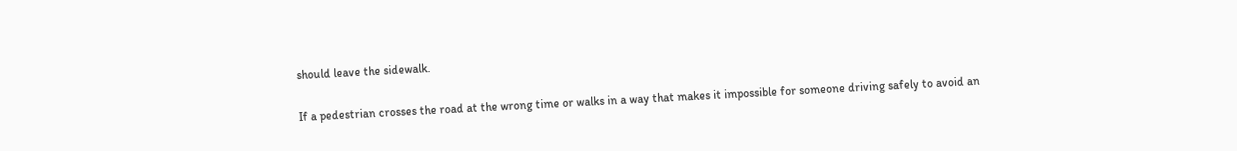should leave the sidewalk.

If a pedestrian crosses the road at the wrong time or walks in a way that makes it impossible for someone driving safely to avoid an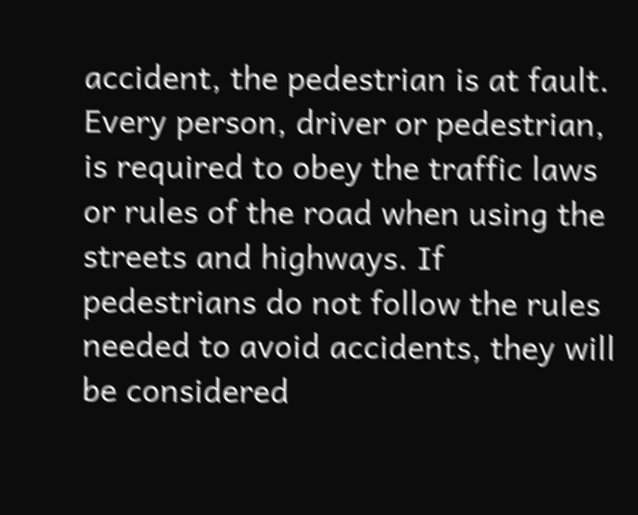accident, the pedestrian is at fault. Every person, driver or pedestrian, is required to obey the traffic laws or rules of the road when using the streets and highways. If pedestrians do not follow the rules needed to avoid accidents, they will be considered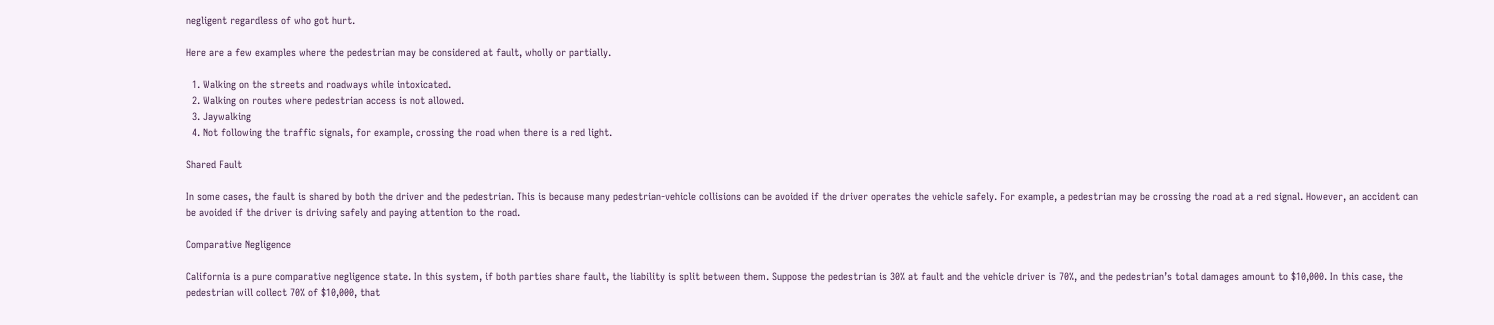negligent regardless of who got hurt.

Here are a few examples where the pedestrian may be considered at fault, wholly or partially.

  1. Walking on the streets and roadways while intoxicated.
  2. Walking on routes where pedestrian access is not allowed.
  3. Jaywalking
  4. Not following the traffic signals, for example, crossing the road when there is a red light.

Shared Fault

In some cases, the fault is shared by both the driver and the pedestrian. This is because many pedestrian-vehicle collisions can be avoided if the driver operates the vehicle safely. For example, a pedestrian may be crossing the road at a red signal. However, an accident can be avoided if the driver is driving safely and paying attention to the road.

Comparative Negligence

California is a pure comparative negligence state. In this system, if both parties share fault, the liability is split between them. Suppose the pedestrian is 30% at fault and the vehicle driver is 70%, and the pedestrian’s total damages amount to $10,000. In this case, the pedestrian will collect 70% of $10,000, that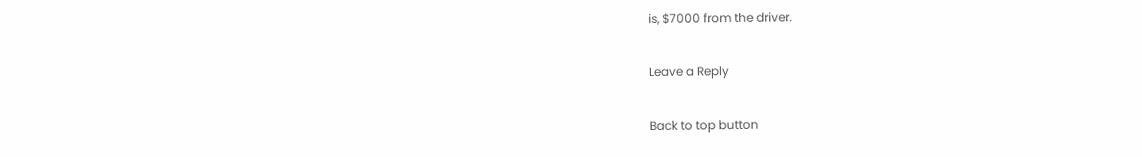is, $7000 from the driver.

Leave a Reply

Back to top button